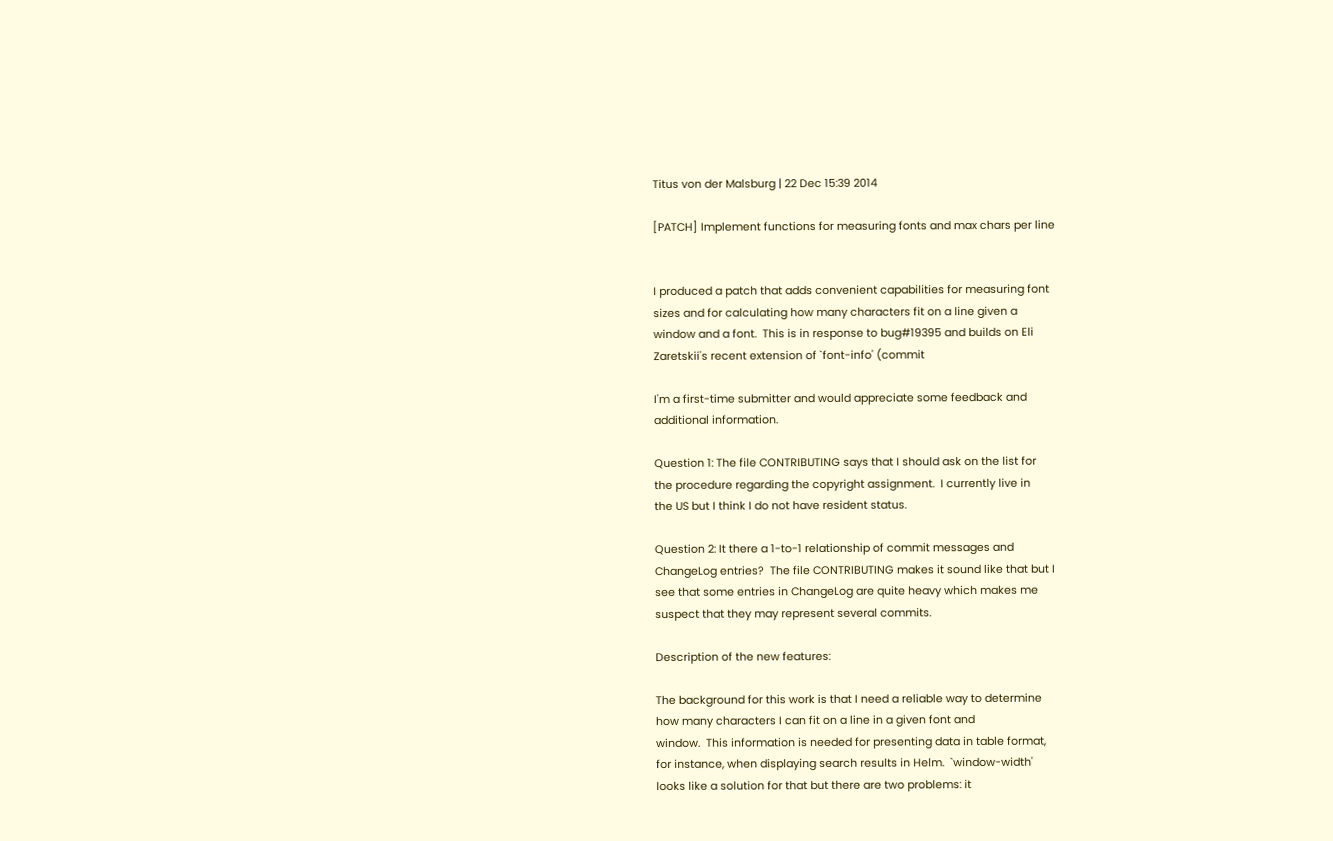Titus von der Malsburg | 22 Dec 15:39 2014

[PATCH] Implement functions for measuring fonts and max chars per line


I produced a patch that adds convenient capabilities for measuring font
sizes and for calculating how many characters fit on a line given a
window and a font.  This is in response to bug#19395 and builds on Eli
Zaretskii's recent extension of `font-info' (commit

I'm a first-time submitter and would appreciate some feedback and
additional information.

Question 1: The file CONTRIBUTING says that I should ask on the list for
the procedure regarding the copyright assignment.  I currently live in
the US but I think I do not have resident status.

Question 2: It there a 1-to-1 relationship of commit messages and
ChangeLog entries?  The file CONTRIBUTING makes it sound like that but I
see that some entries in ChangeLog are quite heavy which makes me
suspect that they may represent several commits.

Description of the new features:

The background for this work is that I need a reliable way to determine
how many characters I can fit on a line in a given font and
window.  This information is needed for presenting data in table format,
for instance, when displaying search results in Helm.  `window-width'
looks like a solution for that but there are two problems: it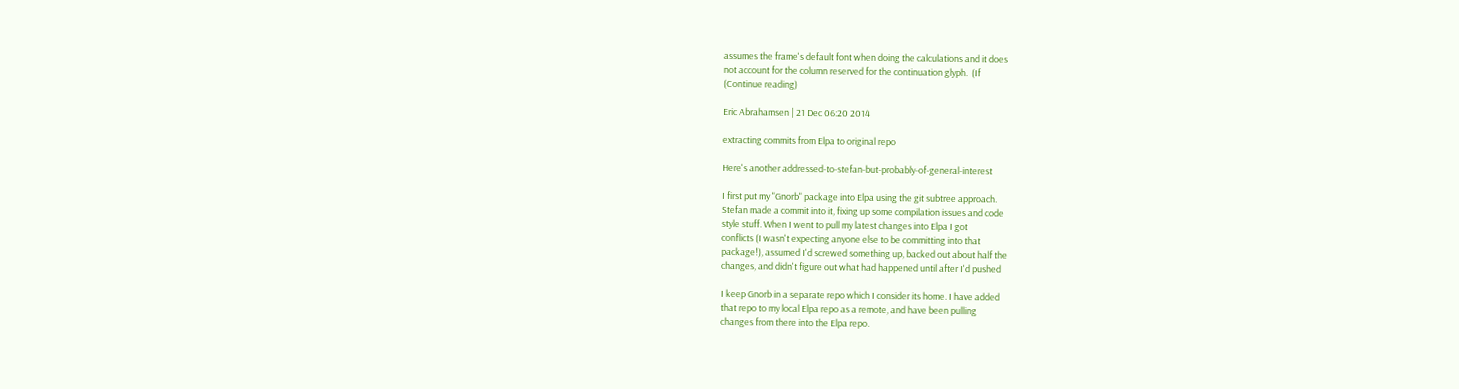assumes the frame's default font when doing the calculations and it does
not account for the column reserved for the continuation glyph.  (If
(Continue reading)

Eric Abrahamsen | 21 Dec 06:20 2014

extracting commits from Elpa to original repo

Here's another addressed-to-stefan-but-probably-of-general-interest

I first put my "Gnorb" package into Elpa using the git subtree approach.
Stefan made a commit into it, fixing up some compilation issues and code
style stuff. When I went to pull my latest changes into Elpa I got
conflicts (I wasn't expecting anyone else to be committing into that
package!), assumed I'd screwed something up, backed out about half the
changes, and didn't figure out what had happened until after I'd pushed

I keep Gnorb in a separate repo which I consider its home. I have added
that repo to my local Elpa repo as a remote, and have been pulling
changes from there into the Elpa repo.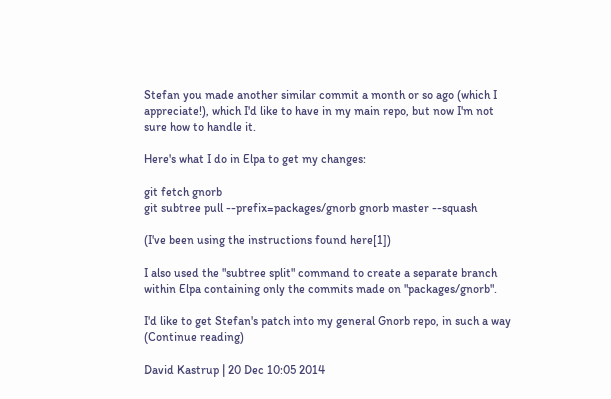Stefan you made another similar commit a month or so ago (which I
appreciate!), which I'd like to have in my main repo, but now I'm not
sure how to handle it.

Here's what I do in Elpa to get my changes:

git fetch gnorb
git subtree pull --prefix=packages/gnorb gnorb master --squash

(I've been using the instructions found here[1])

I also used the "subtree split" command to create a separate branch
within Elpa containing only the commits made on "packages/gnorb".

I'd like to get Stefan's patch into my general Gnorb repo, in such a way
(Continue reading)

David Kastrup | 20 Dec 10:05 2014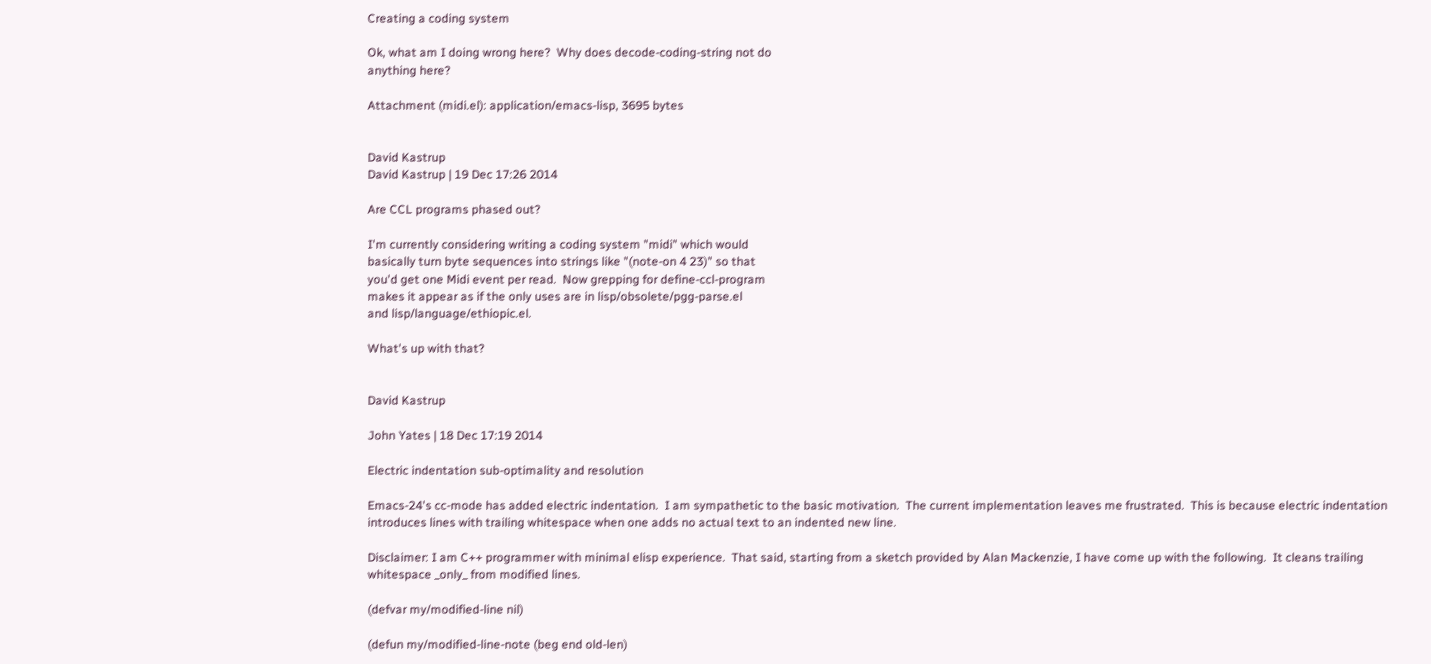Creating a coding system

Ok, what am I doing wrong here?  Why does decode-coding-string not do
anything here?

Attachment (midi.el): application/emacs-lisp, 3695 bytes


David Kastrup
David Kastrup | 19 Dec 17:26 2014

Are CCL programs phased out?

I'm currently considering writing a coding system "midi" which would
basically turn byte sequences into strings like "(note-on 4 23)" so that
you'd get one Midi event per read.  Now grepping for define-ccl-program
makes it appear as if the only uses are in lisp/obsolete/pgg-parse.el
and lisp/language/ethiopic.el.

What's up with that?


David Kastrup

John Yates | 18 Dec 17:19 2014

Electric indentation sub-optimality and resolution

Emacs-24's cc-mode has added electric indentation.  I am sympathetic to the basic motivation.  The current implementation leaves me frustrated.  This is because electric indentation introduces lines with trailing whitespace when one adds no actual text to an indented new line.

Disclaimer: I am C++ programmer with minimal elisp experience.  That said, starting from a sketch provided by Alan Mackenzie, I have come up with the following.  It cleans trailing whitespace _only_ from modified lines.

(defvar my/modified-line nil)

(defun my/modified-line-note (beg end old-len)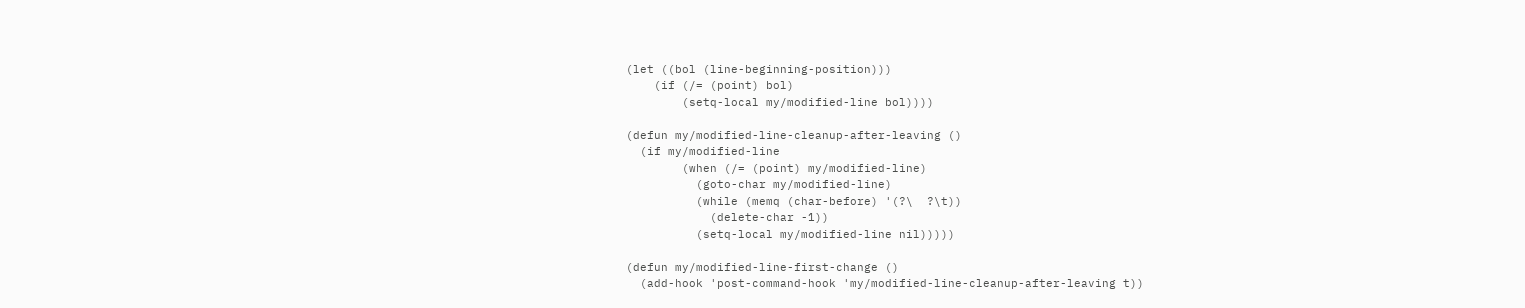(let ((bol (line-beginning-position)))
    (if (/= (point) bol)
        (setq-local my/modified-line bol))))

(defun my/modified-line-cleanup-after-leaving ()
  (if my/modified-line
        (when (/= (point) my/modified-line)
          (goto-char my/modified-line)
          (while (memq (char-before) '(?\  ?\t))
            (delete-char -1))
          (setq-local my/modified-line nil)))))

(defun my/modified-line-first-change ()
  (add-hook 'post-command-hook 'my/modified-line-cleanup-after-leaving t))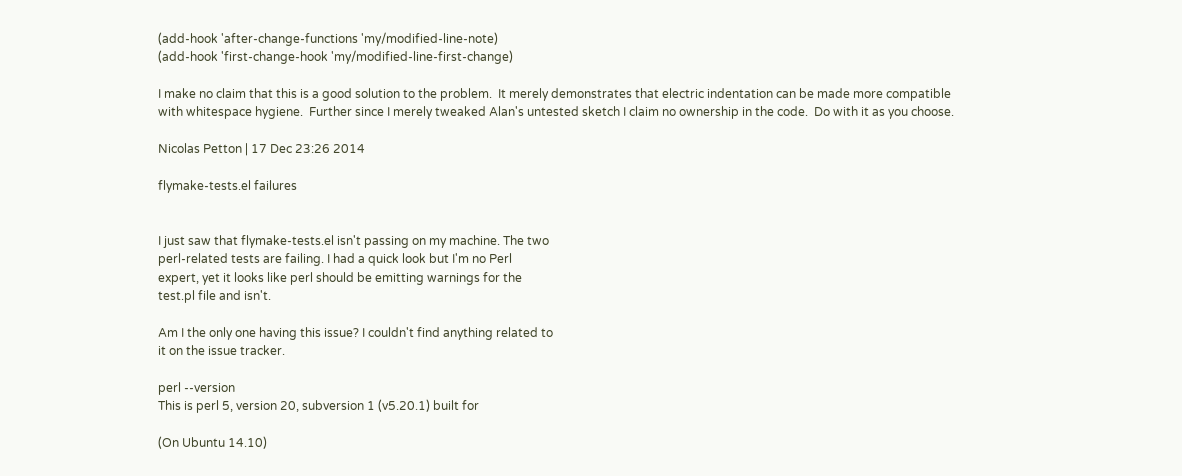(add-hook 'after-change-functions 'my/modified-line-note)
(add-hook 'first-change-hook 'my/modified-line-first-change)

I make no claim that this is a good solution to the problem.  It merely demonstrates that electric indentation can be made more compatible with whitespace hygiene.  Further since I merely tweaked Alan's untested sketch I claim no ownership in the code.  Do with it as you choose.

Nicolas Petton | 17 Dec 23:26 2014

flymake-tests.el failures


I just saw that flymake-tests.el isn't passing on my machine. The two
perl-related tests are failing. I had a quick look but I'm no Perl
expert, yet it looks like perl should be emitting warnings for the
test.pl file and isn't.

Am I the only one having this issue? I couldn't find anything related to
it on the issue tracker.

perl --version
This is perl 5, version 20, subversion 1 (v5.20.1) built for

(On Ubuntu 14.10)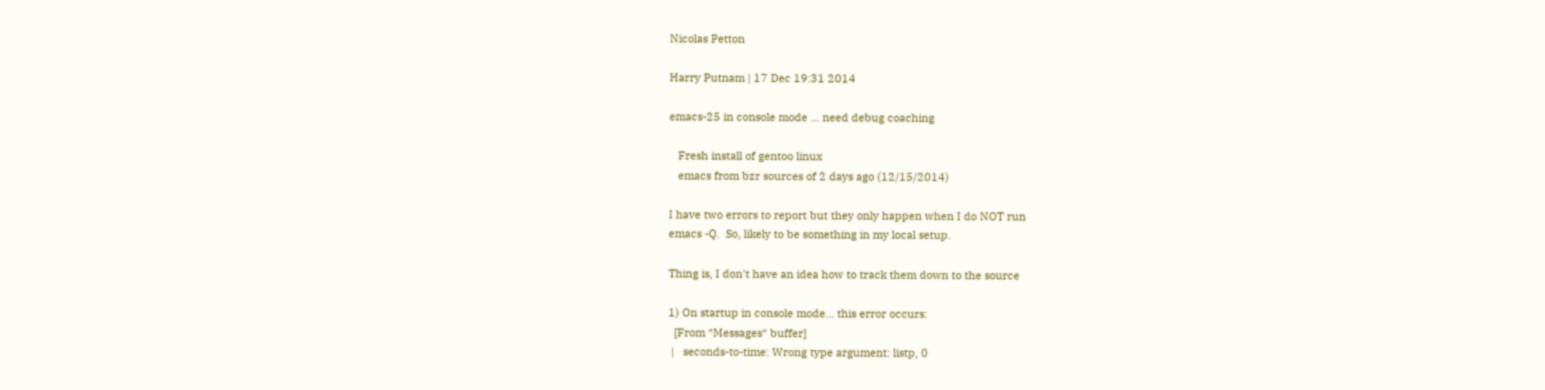Nicolas Petton

Harry Putnam | 17 Dec 19:31 2014

emacs-25 in console mode ... need debug coaching

   Fresh install of gentoo linux
   emacs from bzr sources of 2 days ago (12/15/2014)

I have two errors to report but they only happen when I do NOT run
emacs -Q.  So, likely to be something in my local setup.

Thing is, I don't have an idea how to track them down to the source

1) On startup in console mode... this error occurs:
  [From *Messages* buffer]
 |   seconds-to-time: Wrong type argument: listp, 0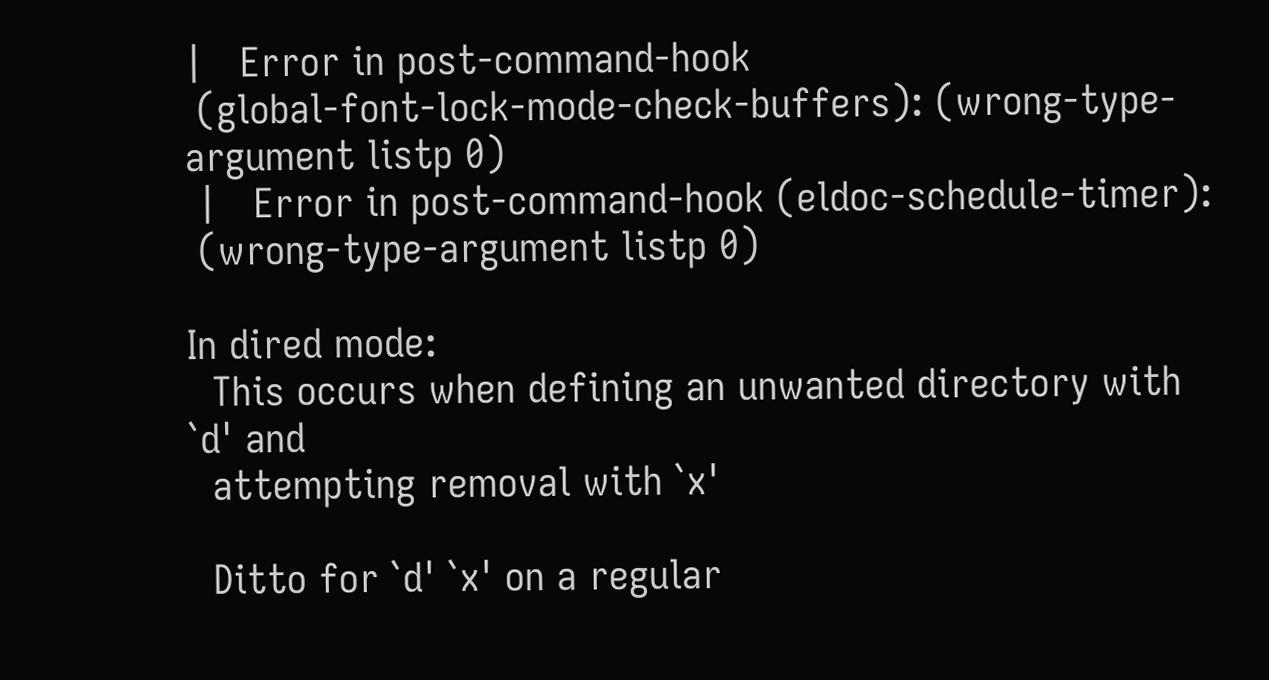|   Error in post-command-hook
 (global-font-lock-mode-check-buffers): (wrong-type-argument listp 0)
 |   Error in post-command-hook (eldoc-schedule-timer):
 (wrong-type-argument listp 0)

In dired mode:
  This occurs when defining an unwanted directory with `d' and
  attempting removal with `x'

  Ditto for `d' `x' on a regular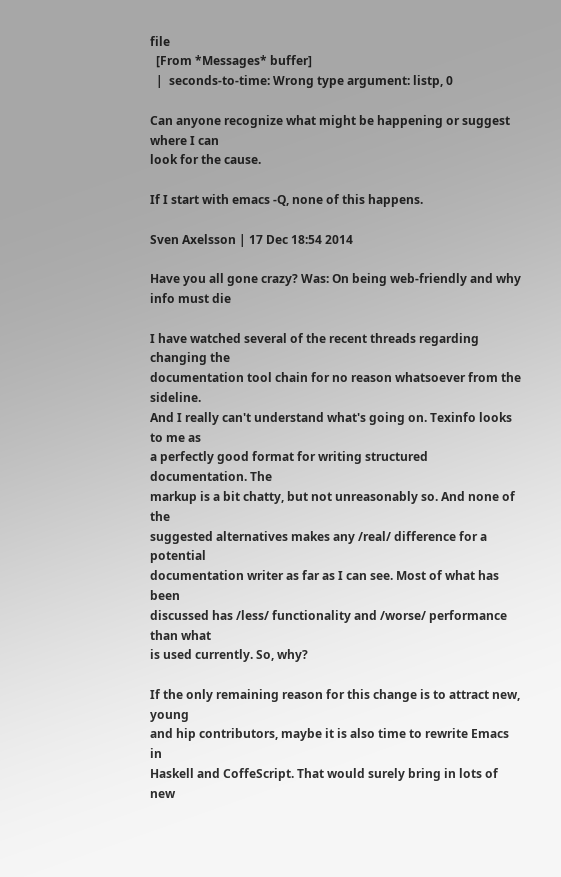file
  [From *Messages* buffer]
  |  seconds-to-time: Wrong type argument: listp, 0

Can anyone recognize what might be happening or suggest where I can
look for the cause.

If I start with emacs -Q, none of this happens.

Sven Axelsson | 17 Dec 18:54 2014

Have you all gone crazy? Was: On being web-friendly and why info must die

I have watched several of the recent threads regarding changing the
documentation tool chain for no reason whatsoever from the sideline.
And I really can't understand what's going on. Texinfo looks to me as
a perfectly good format for writing structured documentation. The
markup is a bit chatty, but not unreasonably so. And none of the
suggested alternatives makes any /real/ difference for a potential
documentation writer as far as I can see. Most of what has been
discussed has /less/ functionality and /worse/ performance than what
is used currently. So, why?

If the only remaining reason for this change is to attract new, young
and hip contributors, maybe it is also time to rewrite Emacs in
Haskell and CoffeScript. That would surely bring in lots of new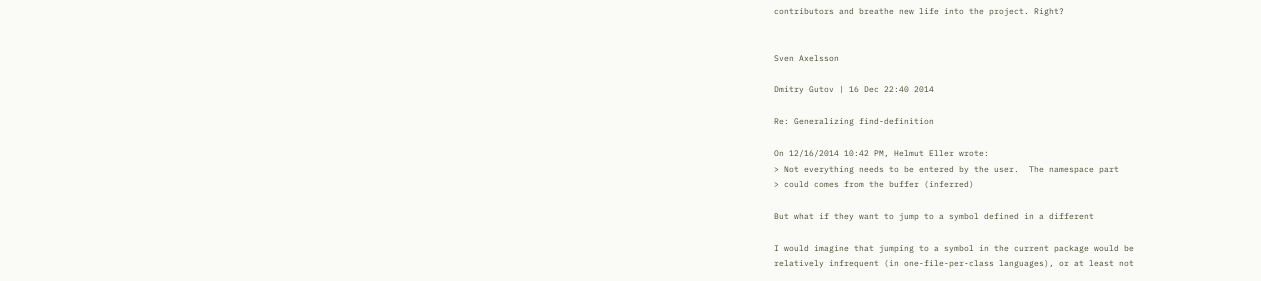contributors and breathe new life into the project. Right?


Sven Axelsson

Dmitry Gutov | 16 Dec 22:40 2014

Re: Generalizing find-definition

On 12/16/2014 10:42 PM, Helmut Eller wrote:
> Not everything needs to be entered by the user.  The namespace part
> could comes from the buffer (inferred)

But what if they want to jump to a symbol defined in a different

I would imagine that jumping to a symbol in the current package would be
relatively infrequent (in one-file-per-class languages), or at least not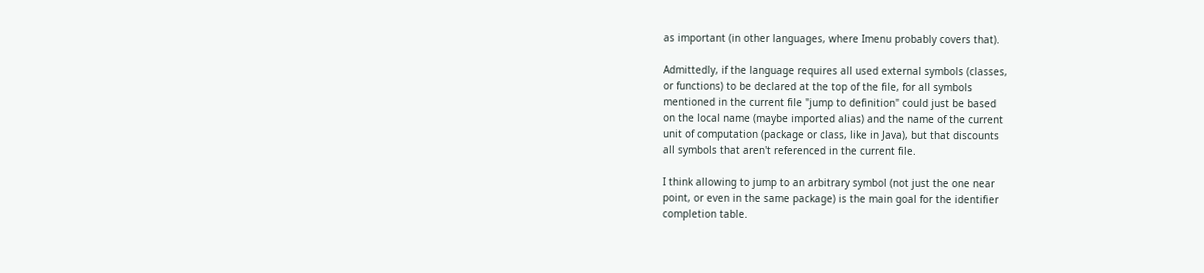as important (in other languages, where Imenu probably covers that).

Admittedly, if the language requires all used external symbols (classes,
or functions) to be declared at the top of the file, for all symbols
mentioned in the current file "jump to definition" could just be based
on the local name (maybe imported alias) and the name of the current
unit of computation (package or class, like in Java), but that discounts
all symbols that aren't referenced in the current file.

I think allowing to jump to an arbitrary symbol (not just the one near
point, or even in the same package) is the main goal for the identifier
completion table.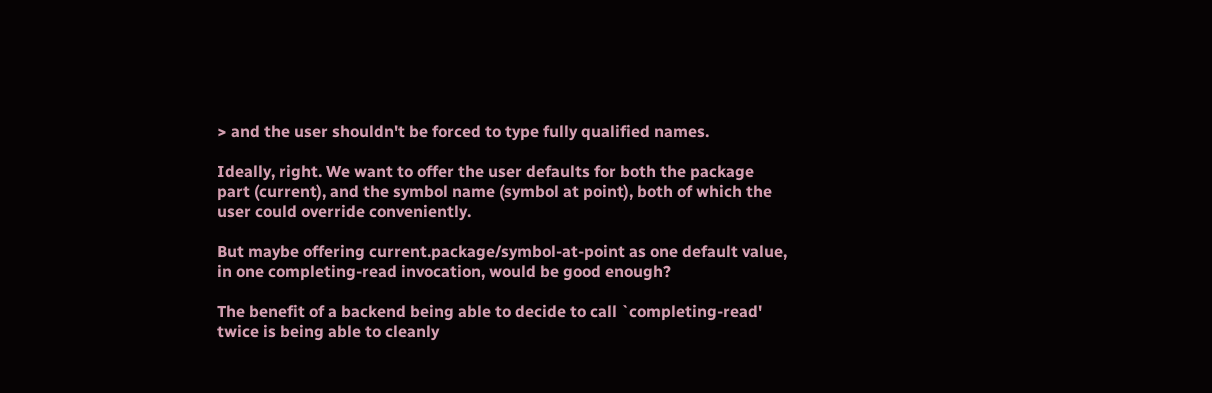> and the user shouldn't be forced to type fully qualified names.

Ideally, right. We want to offer the user defaults for both the package
part (current), and the symbol name (symbol at point), both of which the
user could override conveniently.

But maybe offering current.package/symbol-at-point as one default value,
in one completing-read invocation, would be good enough?

The benefit of a backend being able to decide to call `completing-read'
twice is being able to cleanly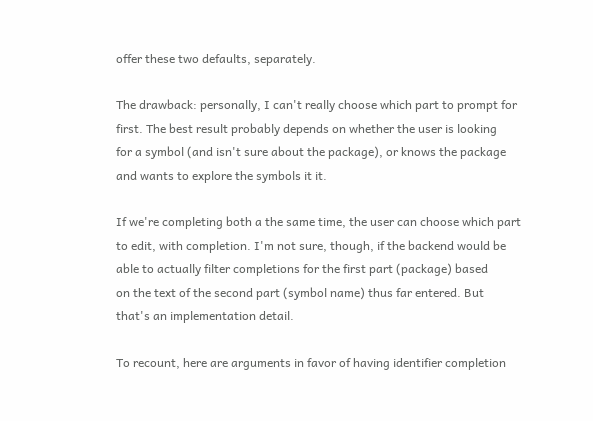offer these two defaults, separately.

The drawback: personally, I can't really choose which part to prompt for
first. The best result probably depends on whether the user is looking
for a symbol (and isn't sure about the package), or knows the package
and wants to explore the symbols it it.

If we're completing both a the same time, the user can choose which part
to edit, with completion. I'm not sure, though, if the backend would be
able to actually filter completions for the first part (package) based
on the text of the second part (symbol name) thus far entered. But
that's an implementation detail.

To recount, here are arguments in favor of having identifier completion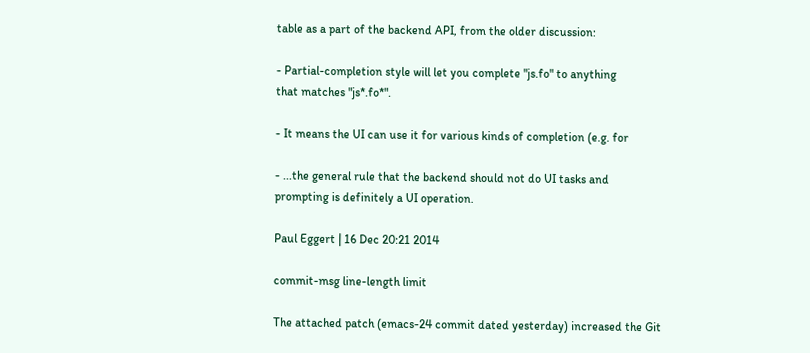table as a part of the backend API, from the older discussion:

- Partial-completion style will let you complete "js.fo" to anything
that matches "js*.fo*".

- It means the UI can use it for various kinds of completion (e.g. for

- ...the general rule that the backend should not do UI tasks and
prompting is definitely a UI operation.

Paul Eggert | 16 Dec 20:21 2014

commit-msg line-length limit

The attached patch (emacs-24 commit dated yesterday) increased the Git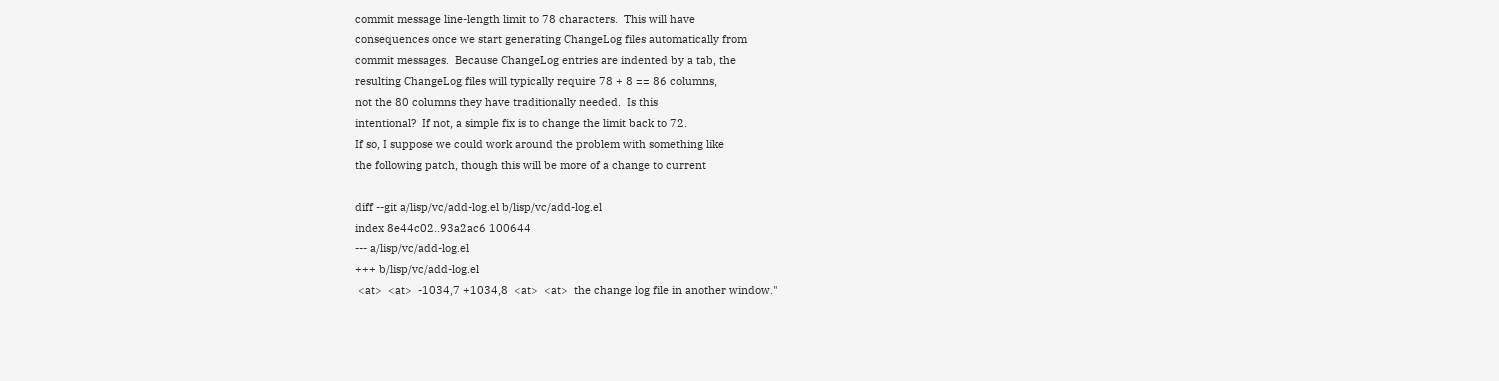commit message line-length limit to 78 characters.  This will have
consequences once we start generating ChangeLog files automatically from
commit messages.  Because ChangeLog entries are indented by a tab, the
resulting ChangeLog files will typically require 78 + 8 == 86 columns,
not the 80 columns they have traditionally needed.  Is this
intentional?  If not, a simple fix is to change the limit back to 72.
If so, I suppose we could work around the problem with something like
the following patch, though this will be more of a change to current

diff --git a/lisp/vc/add-log.el b/lisp/vc/add-log.el
index 8e44c02..93a2ac6 100644
--- a/lisp/vc/add-log.el
+++ b/lisp/vc/add-log.el
 <at>  <at>  -1034,7 +1034,8  <at>  <at>  the change log file in another window."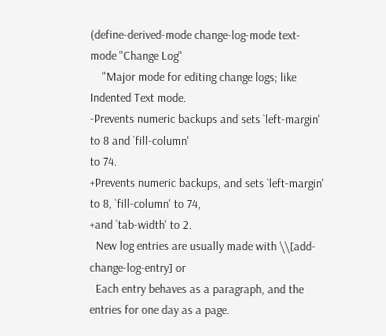(define-derived-mode change-log-mode text-mode "Change Log"
    "Major mode for editing change logs; like Indented Text mode.
-Prevents numeric backups and sets `left-margin' to 8 and `fill-column'
to 74.
+Prevents numeric backups, and sets `left-margin' to 8, `fill-column' to 74,
+and `tab-width' to 2.
  New log entries are usually made with \\[add-change-log-entry] or
  Each entry behaves as a paragraph, and the entries for one day as a page.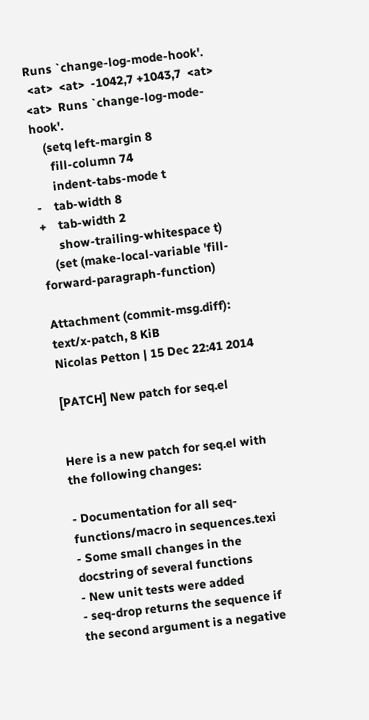Runs `change-log-mode-hook'.
 <at>  <at>  -1042,7 +1043,7  <at>  <at>  Runs `change-log-mode-hook'.
    (setq left-margin 8
      fill-column 74
      indent-tabs-mode t
-    tab-width 8
+    tab-width 2
      show-trailing-whitespace t)
    (set (make-local-variable 'fill-forward-paragraph-function)

Attachment (commit-msg.diff): text/x-patch, 8 KiB
Nicolas Petton | 15 Dec 22:41 2014

[PATCH] New patch for seq.el


Here is a new patch for seq.el with the following changes:

- Documentation for all seq- functions/macro in sequences.texi
- Some small changes in the docstring of several functions
- New unit tests were added
- seq-drop returns the sequence if the second argument is a negative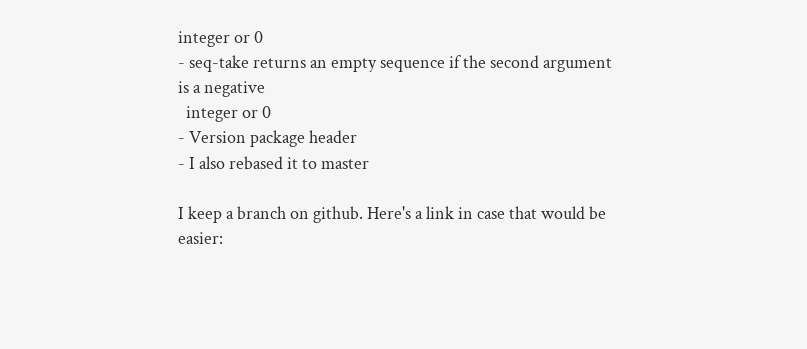integer or 0
- seq-take returns an empty sequence if the second argument is a negative
  integer or 0
- Version package header
- I also rebased it to master

I keep a branch on github. Here's a link in case that would be
easier: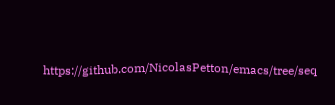https://github.com/NicolasPetton/emacs/tree/seq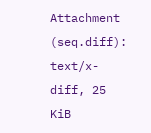Attachment (seq.diff): text/x-diff, 25 KiB